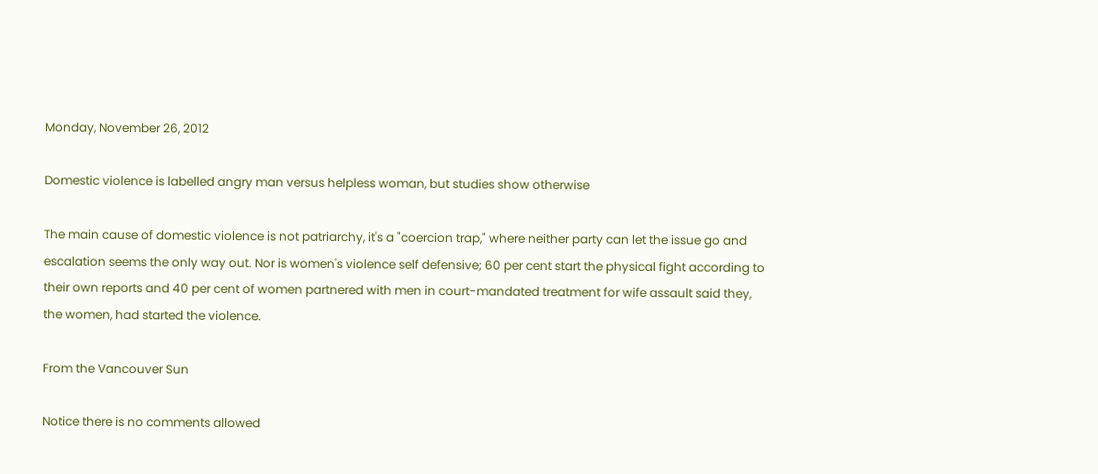Monday, November 26, 2012

Domestic violence is labelled angry man versus helpless woman, but studies show otherwise

The main cause of domestic violence is not patriarchy, it's a "coercion trap," where neither party can let the issue go and escalation seems the only way out. Nor is women's violence self defensive; 60 per cent start the physical fight according to their own reports and 40 per cent of women partnered with men in court-mandated treatment for wife assault said they, the women, had started the violence.

From the Vancouver Sun

Notice there is no comments allowed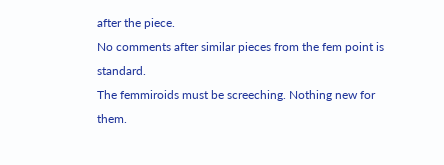after the piece.
No comments after similar pieces from the fem point is standard.
The femmiroids must be screeching. Nothing new for them.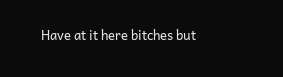Have at it here bitches but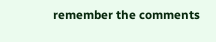remember the comments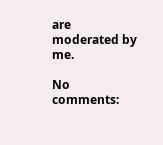are moderated by me.

No comments: